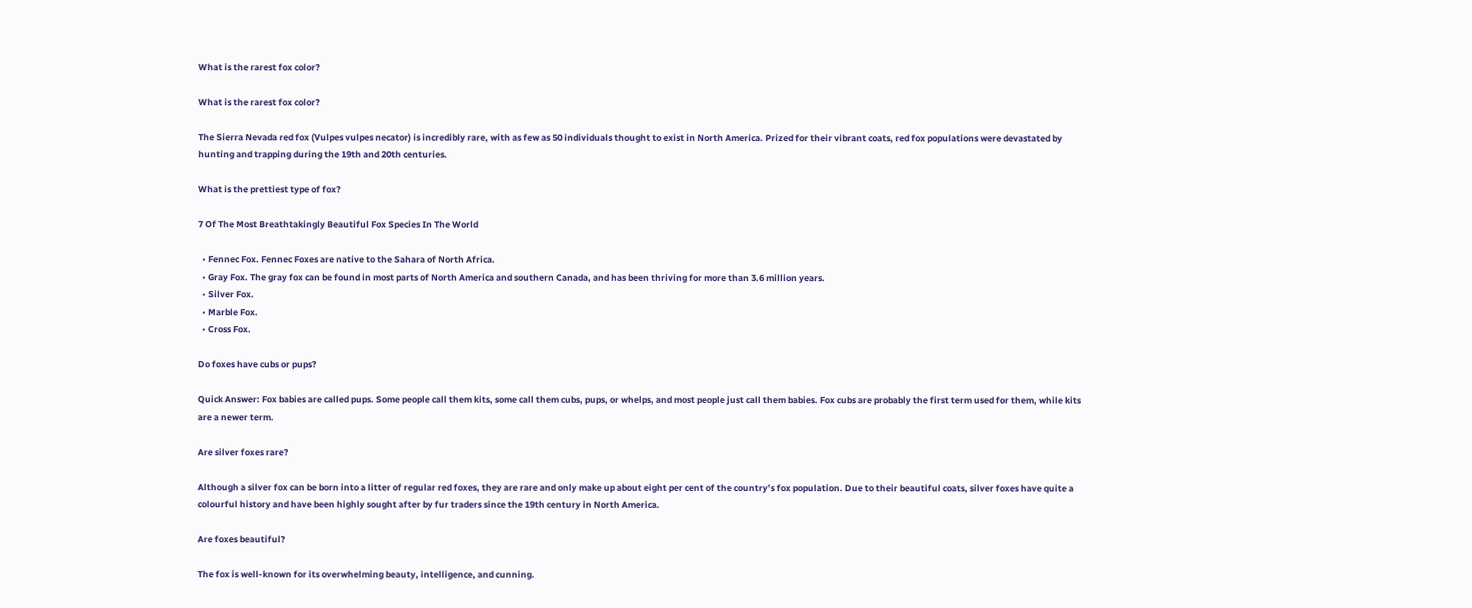What is the rarest fox color?

What is the rarest fox color?

The Sierra Nevada red fox (Vulpes vulpes necator) is incredibly rare, with as few as 50 individuals thought to exist in North America. Prized for their vibrant coats, red fox populations were devastated by hunting and trapping during the 19th and 20th centuries.

What is the prettiest type of fox?

7 Of The Most Breathtakingly Beautiful Fox Species In The World

  • Fennec Fox. Fennec Foxes are native to the Sahara of North Africa.
  • Gray Fox. The gray fox can be found in most parts of North America and southern Canada, and has been thriving for more than 3.6 million years.
  • Silver Fox.
  • Marble Fox.
  • Cross Fox.

Do foxes have cubs or pups?

Quick Answer: Fox babies are called pups. Some people call them kits, some call them cubs, pups, or whelps, and most people just call them babies. Fox cubs are probably the first term used for them, while kits are a newer term.

Are silver foxes rare?

Although a silver fox can be born into a litter of regular red foxes, they are rare and only make up about eight per cent of the country’s fox population. Due to their beautiful coats, silver foxes have quite a colourful history and have been highly sought after by fur traders since the 19th century in North America.

Are foxes beautiful?

The fox is well-known for its overwhelming beauty, intelligence, and cunning.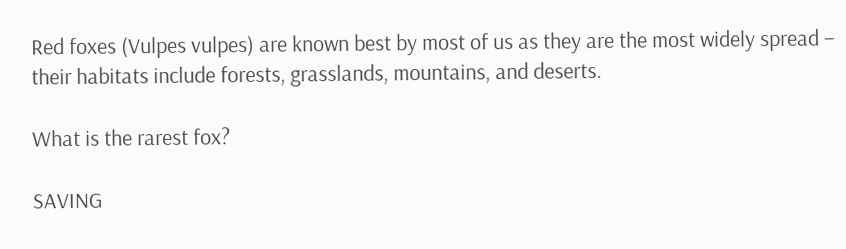Red foxes (Vulpes vulpes) are known best by most of us as they are the most widely spread – their habitats include forests, grasslands, mountains, and deserts.

What is the rarest fox?

SAVING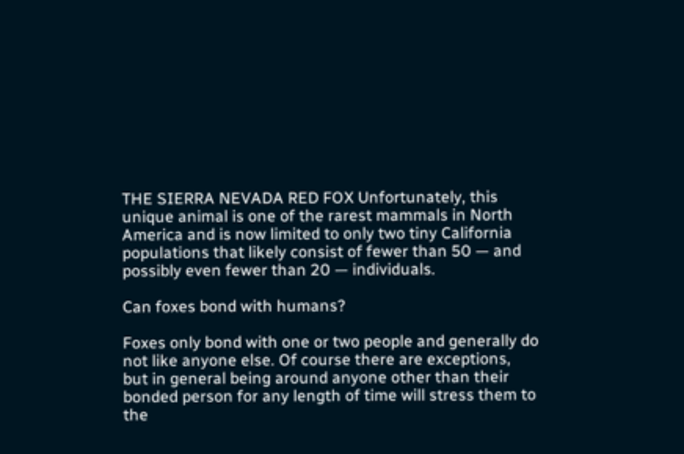THE SIERRA NEVADA RED FOX Unfortunately, this unique animal is one of the rarest mammals in North America and is now limited to only two tiny California populations that likely consist of fewer than 50 — and possibly even fewer than 20 — individuals.

Can foxes bond with humans?

Foxes only bond with one or two people and generally do not like anyone else. Of course there are exceptions, but in general being around anyone other than their bonded person for any length of time will stress them to the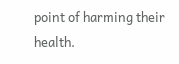point of harming their health.